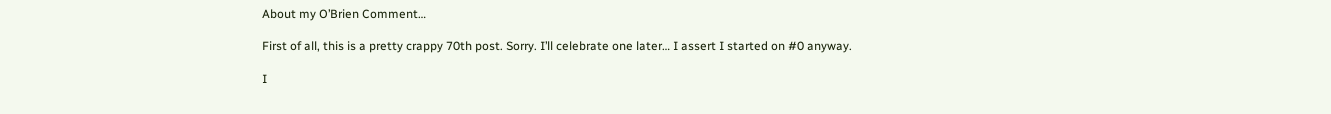About my O’Brien Comment…

First of all, this is a pretty crappy 70th post. Sorry. I’ll celebrate one later… I assert I started on #0 anyway.

I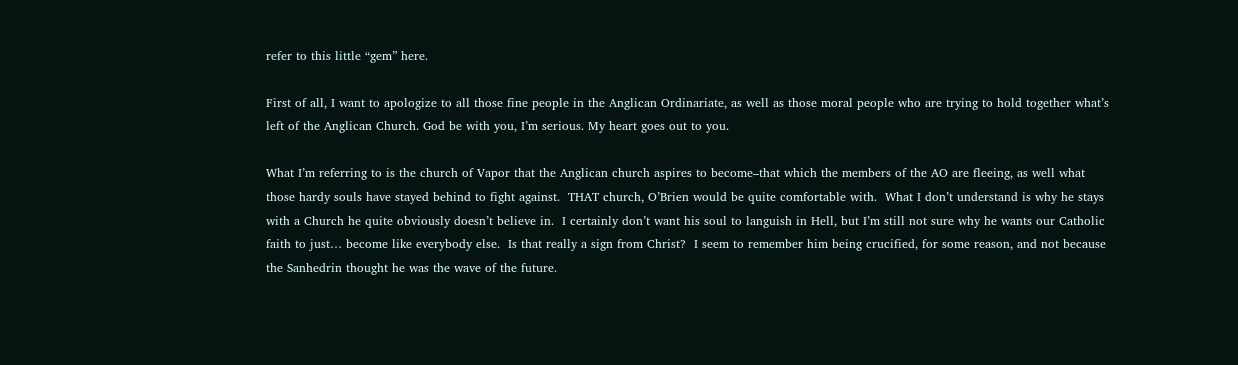refer to this little “gem” here.

First of all, I want to apologize to all those fine people in the Anglican Ordinariate, as well as those moral people who are trying to hold together what’s left of the Anglican Church. God be with you, I’m serious. My heart goes out to you.

What I’m referring to is the church of Vapor that the Anglican church aspires to become–that which the members of the AO are fleeing, as well what those hardy souls have stayed behind to fight against.  THAT church, O’Brien would be quite comfortable with.  What I don’t understand is why he stays with a Church he quite obviously doesn’t believe in.  I certainly don’t want his soul to languish in Hell, but I’m still not sure why he wants our Catholic faith to just… become like everybody else.  Is that really a sign from Christ?  I seem to remember him being crucified, for some reason, and not because the Sanhedrin thought he was the wave of the future.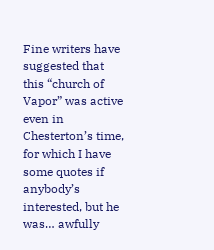Fine writers have suggested that this “church of Vapor” was active even in Chesterton’s time, for which I have some quotes if anybody’s interested, but he was… awfully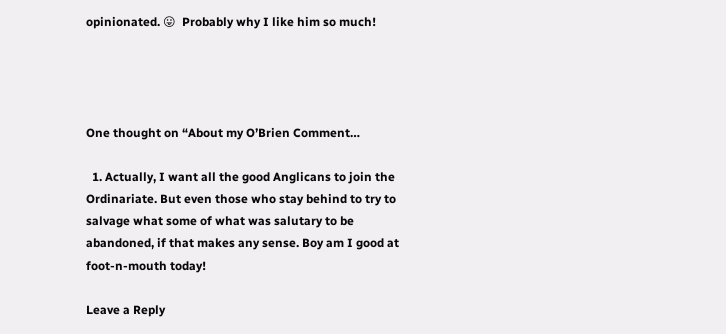opinionated. 😛  Probably why I like him so much!




One thought on “About my O’Brien Comment…

  1. Actually, I want all the good Anglicans to join the Ordinariate. But even those who stay behind to try to salvage what some of what was salutary to be abandoned, if that makes any sense. Boy am I good at foot-n-mouth today!

Leave a Reply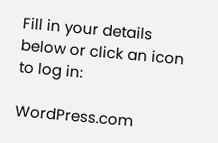Fill in your details below or click an icon to log in:

WordPress.com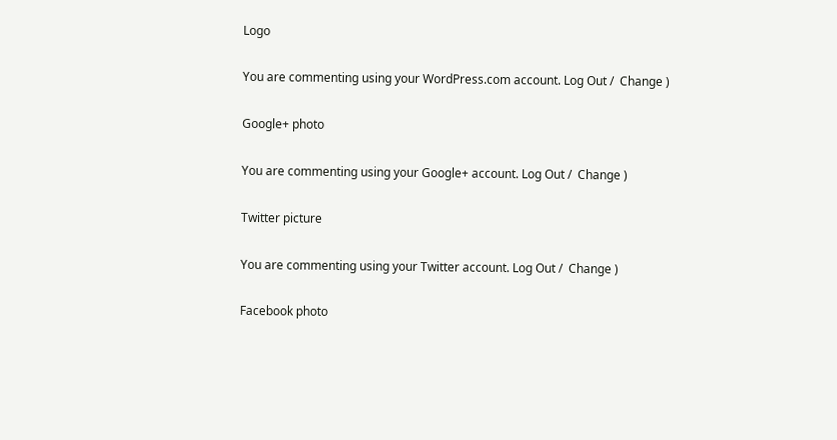Logo

You are commenting using your WordPress.com account. Log Out /  Change )

Google+ photo

You are commenting using your Google+ account. Log Out /  Change )

Twitter picture

You are commenting using your Twitter account. Log Out /  Change )

Facebook photo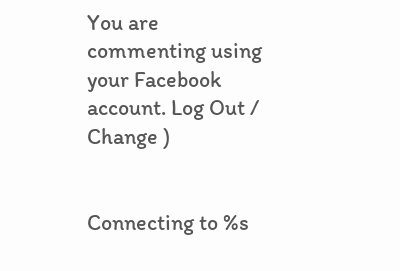You are commenting using your Facebook account. Log Out /  Change )


Connecting to %s